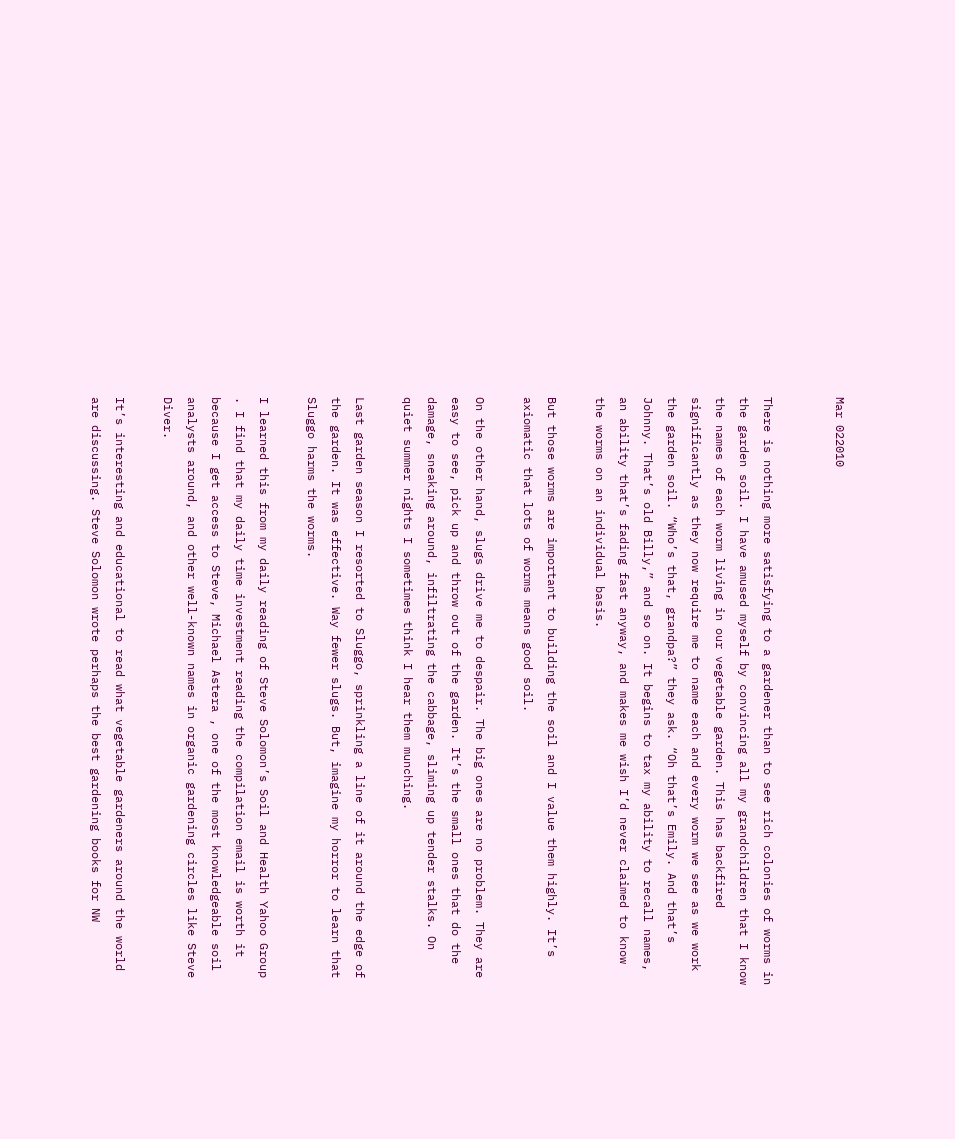Mar 022010


There is nothing more satisfying to a gardener than to see rich colonies of worms in the garden soil. I have amused myself by convincing all my grandchildren that I know the names of each worm living in our vegetable garden. This has backfired significantly as they now require me to name each and every worm we see as we work the garden soil. “Who’s that, grandpa?” they ask. “Oh that’s Emily. And that’s Johnny. That’s old Billy,” and so on. It begins to tax my ability to recall names, an ability that’s fading fast anyway, and makes me wish I’d never claimed to know the worms on an individual basis.

But those worms are important to building the soil and I value them highly. It’s axiomatic that lots of worms means good soil.

On the other hand, slugs drive me to despair. The big ones are no problem. They are easy to see, pick up and throw out of the garden. It’s the small ones that do the damage, sneaking around, infiltrating the cabbage, sliming up tender stalks. On quiet summer nights I sometimes think I hear them munching.

Last garden season I resorted to Sluggo, sprinkling a line of it around the edge of the garden. It was effective. Way fewer slugs. But, imagine my horror to learn that Sluggo harms the worms.

I learned this from my daily reading of Steve Solomon’s Soil and Health Yahoo Group . I find that my daily time investment reading the compilation email is worth it because I get access to Steve, Michael Astera , one of the most knowledgeable soil analysts around, and other well-known names in organic gardening circles like Steve Diver.

It’s interesting and educational to read what vegetable gardeners around the world are discussing. Steve Solomon wrote perhaps the best gardening books for NW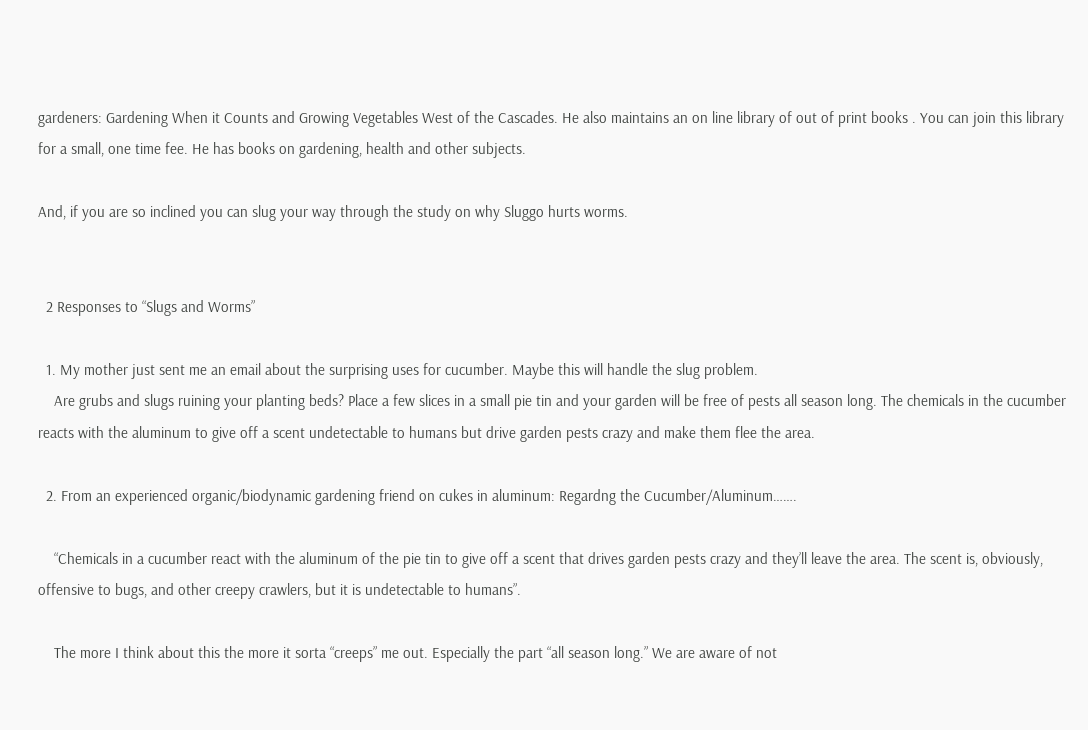gardeners: Gardening When it Counts and Growing Vegetables West of the Cascades. He also maintains an on line library of out of print books . You can join this library for a small, one time fee. He has books on gardening, health and other subjects.

And, if you are so inclined you can slug your way through the study on why Sluggo hurts worms.


  2 Responses to “Slugs and Worms”

  1. My mother just sent me an email about the surprising uses for cucumber. Maybe this will handle the slug problem.
    Are grubs and slugs ruining your planting beds? Place a few slices in a small pie tin and your garden will be free of pests all season long. The chemicals in the cucumber reacts with the aluminum to give off a scent undetectable to humans but drive garden pests crazy and make them flee the area.

  2. From an experienced organic/biodynamic gardening friend on cukes in aluminum: Regardng the Cucumber/Aluminum…….

    “Chemicals in a cucumber react with the aluminum of the pie tin to give off a scent that drives garden pests crazy and they’ll leave the area. The scent is, obviously, offensive to bugs, and other creepy crawlers, but it is undetectable to humans”.

    The more I think about this the more it sorta “creeps” me out. Especially the part “all season long.” We are aware of not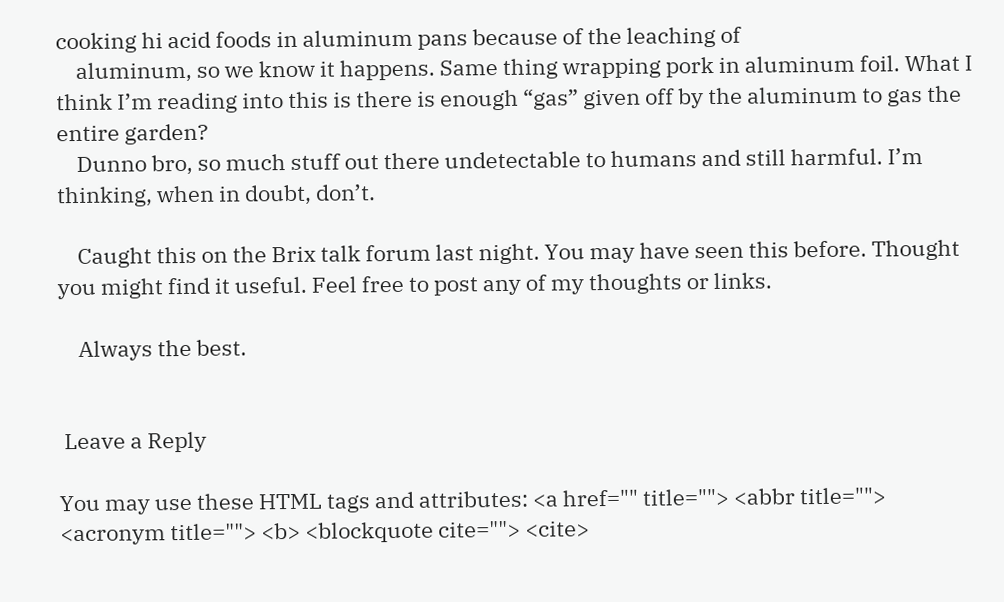cooking hi acid foods in aluminum pans because of the leaching of
    aluminum, so we know it happens. Same thing wrapping pork in aluminum foil. What I think I’m reading into this is there is enough “gas” given off by the aluminum to gas the entire garden?
    Dunno bro, so much stuff out there undetectable to humans and still harmful. I’m thinking, when in doubt, don’t.

    Caught this on the Brix talk forum last night. You may have seen this before. Thought you might find it useful. Feel free to post any of my thoughts or links.

    Always the best.


 Leave a Reply

You may use these HTML tags and attributes: <a href="" title=""> <abbr title=""> <acronym title=""> <b> <blockquote cite=""> <cite>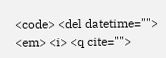<code> <del datetime=""> <em> <i> <q cite="">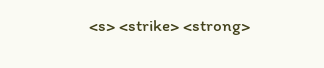<s> <strike> <strong>